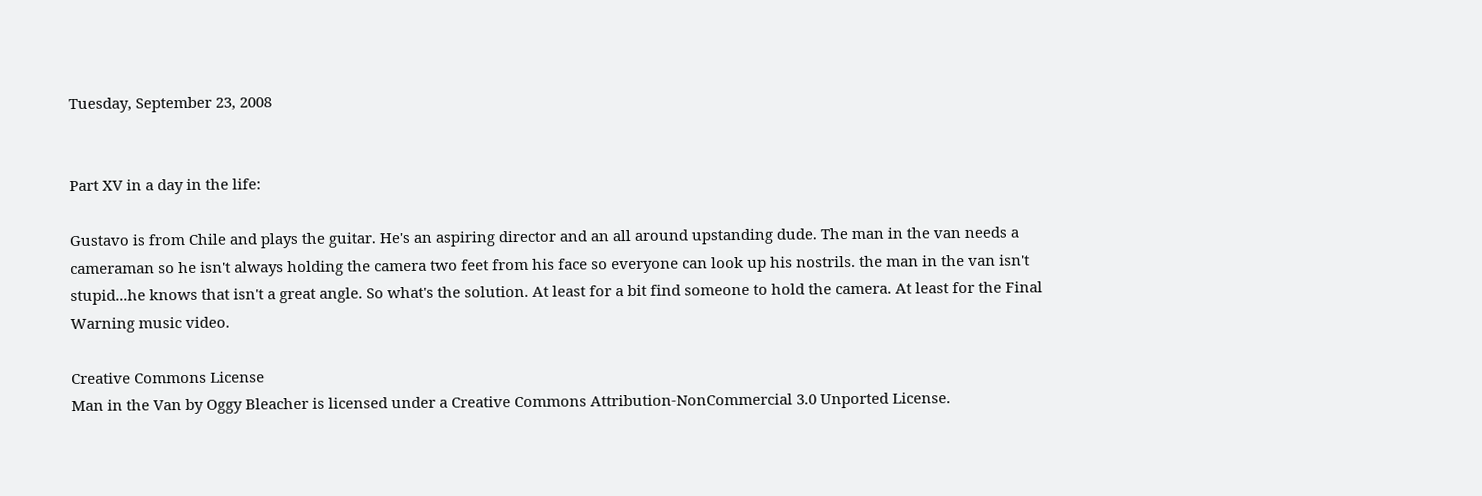Tuesday, September 23, 2008


Part XV in a day in the life:

Gustavo is from Chile and plays the guitar. He's an aspiring director and an all around upstanding dude. The man in the van needs a cameraman so he isn't always holding the camera two feet from his face so everyone can look up his nostrils. the man in the van isn't stupid...he knows that isn't a great angle. So what's the solution. At least for a bit find someone to hold the camera. At least for the Final Warning music video.

Creative Commons License
Man in the Van by Oggy Bleacher is licensed under a Creative Commons Attribution-NonCommercial 3.0 Unported License.